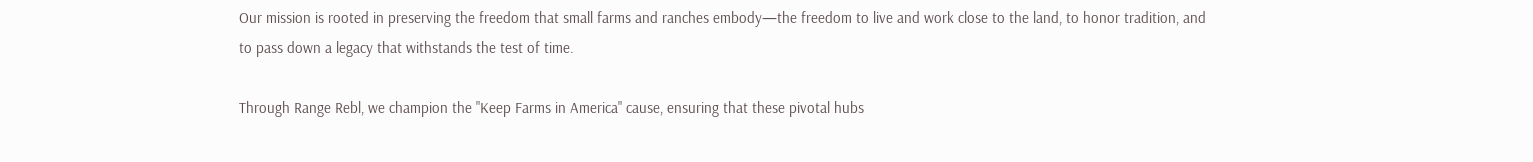Our mission is rooted in preserving the freedom that small farms and ranches embody—the freedom to live and work close to the land, to honor tradition, and to pass down a legacy that withstands the test of time.

Through Range Rebl, we champion the "Keep Farms in America" cause, ensuring that these pivotal hubs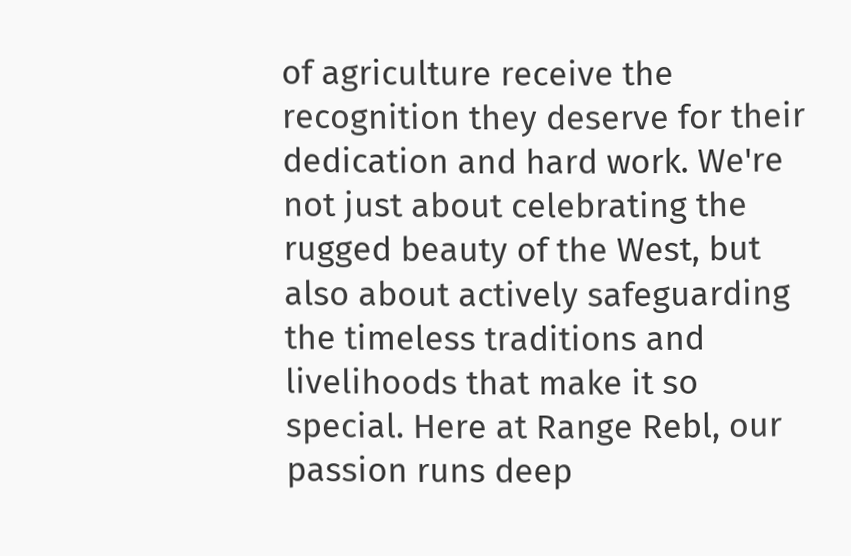of agriculture receive the recognition they deserve for their dedication and hard work. We're not just about celebrating the rugged beauty of the West, but also about actively safeguarding the timeless traditions and livelihoods that make it so special. Here at Range Rebl, our passion runs deep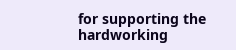for supporting the hardworking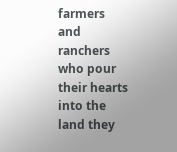farmers and ranchers who pour their hearts into the land they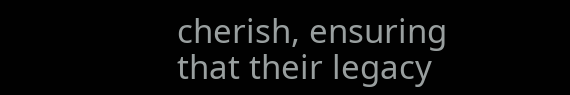cherish, ensuring that their legacy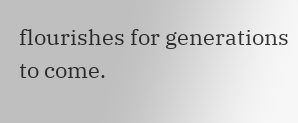flourishes for generations to come.